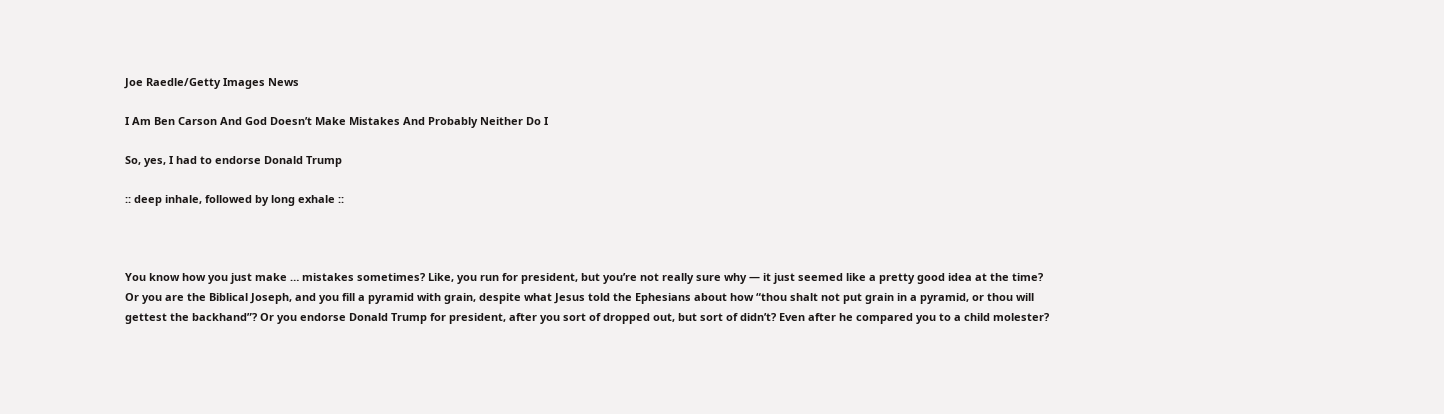Joe Raedle/Getty Images News

I Am Ben Carson And God Doesn’t Make Mistakes And Probably Neither Do I

So, yes, I had to endorse Donald Trump

:: deep inhale, followed by long exhale ::



You know how you just make … mistakes sometimes? Like, you run for president, but you’re not really sure why — it just seemed like a pretty good idea at the time? Or you are the Biblical Joseph, and you fill a pyramid with grain, despite what Jesus told the Ephesians about how “thou shalt not put grain in a pyramid, or thou will gettest the backhand”? Or you endorse Donald Trump for president, after you sort of dropped out, but sort of didn’t? Even after he compared you to a child molester?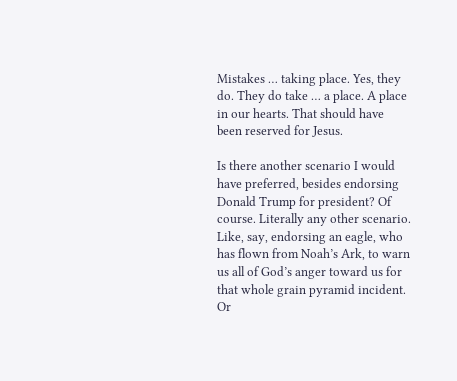Mistakes … taking place. Yes, they do. They do take … a place. A place in our hearts. That should have been reserved for Jesus.

Is there another scenario I would have preferred, besides endorsing Donald Trump for president? Of course. Literally any other scenario. Like, say, endorsing an eagle, who has flown from Noah’s Ark, to warn us all of God’s anger toward us for that whole grain pyramid incident. Or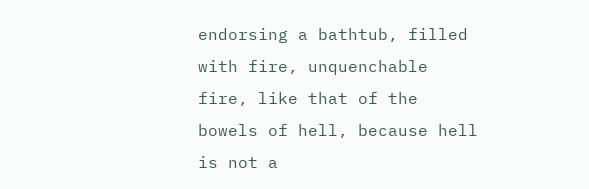endorsing a bathtub, filled with fire, unquenchable fire, like that of the bowels of hell, because hell is not a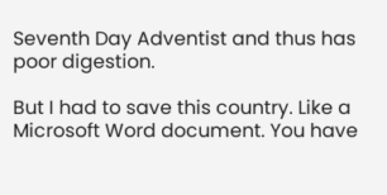Seventh Day Adventist and thus has poor digestion.

But I had to save this country. Like a Microsoft Word document. You have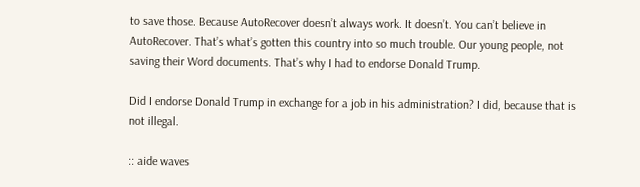to save those. Because AutoRecover doesn’t always work. It doesn’t. You can’t believe in AutoRecover. That’s what’s gotten this country into so much trouble. Our young people, not saving their Word documents. That’s why I had to endorse Donald Trump.

Did I endorse Donald Trump in exchange for a job in his administration? I did, because that is not illegal.

:: aide waves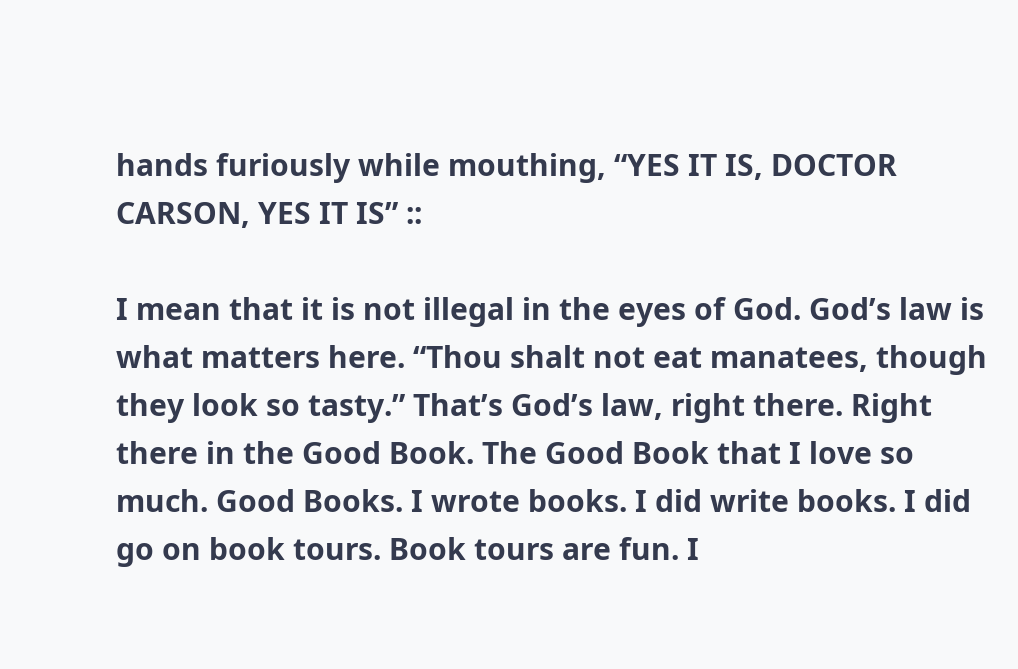hands furiously while mouthing, “YES IT IS, DOCTOR CARSON, YES IT IS” ::

I mean that it is not illegal in the eyes of God. God’s law is what matters here. “Thou shalt not eat manatees, though they look so tasty.” That’s God’s law, right there. Right there in the Good Book. The Good Book that I love so much. Good Books. I wrote books. I did write books. I did go on book tours. Book tours are fun. I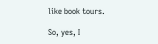like book tours.

So, yes, I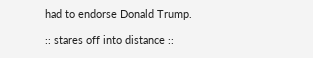had to endorse Donald Trump.

:: stares off into distance ::